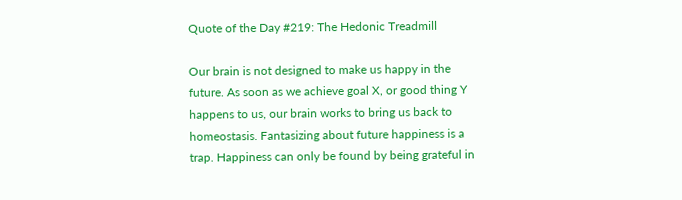Quote of the Day #219: The Hedonic Treadmill

Our brain is not designed to make us happy in the future. As soon as we achieve goal X, or good thing Y happens to us, our brain works to bring us back to homeostasis. Fantasizing about future happiness is a trap. Happiness can only be found by being grateful in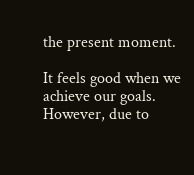the present moment.

It feels good when we achieve our goals. However, due to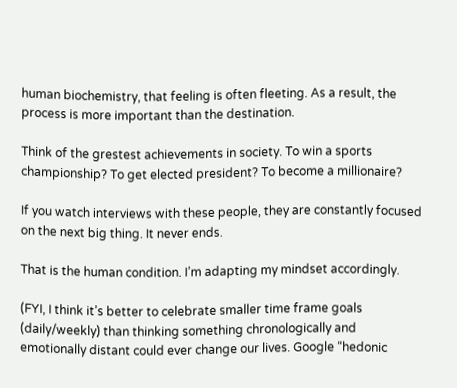human biochemistry, that feeling is often fleeting. As a result, the process is more important than the destination.

Think of the grestest achievements in society. To win a sports championship? To get elected president? To become a millionaire?

If you watch interviews with these people, they are constantly focused on the next big thing. It never ends.

That is the human condition. I’m adapting my mindset accordingly.

(FYI, I think it’s better to celebrate smaller time frame goals (daily/weekly) than thinking something chronologically and emotionally distant could ever change our lives. Google “hedonic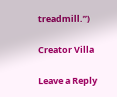treadmill.”)

Creator Villa

Leave a Reply